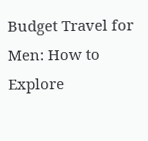Budget Travel for Men: How to Explore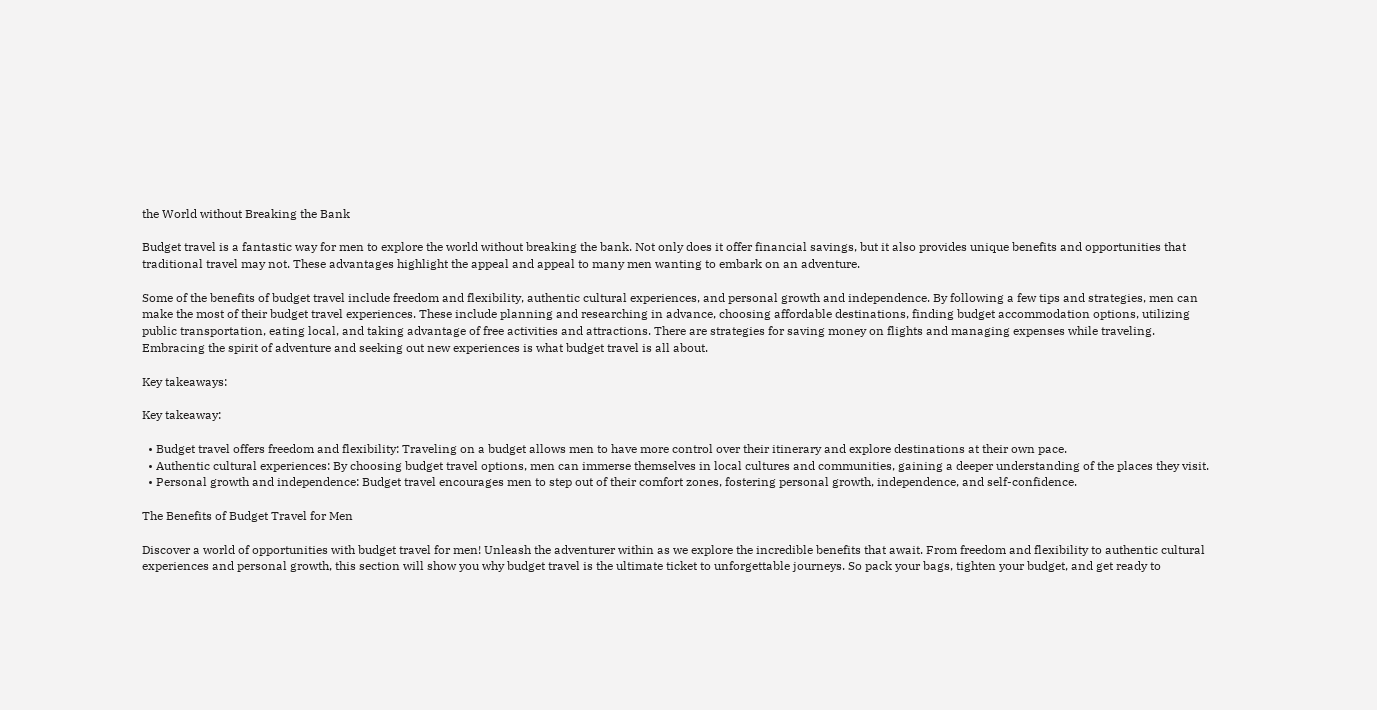the World without Breaking the Bank

Budget travel is a fantastic way for men to explore the world without breaking the bank. Not only does it offer financial savings, but it also provides unique benefits and opportunities that traditional travel may not. These advantages highlight the appeal and appeal to many men wanting to embark on an adventure.

Some of the benefits of budget travel include freedom and flexibility, authentic cultural experiences, and personal growth and independence. By following a few tips and strategies, men can make the most of their budget travel experiences. These include planning and researching in advance, choosing affordable destinations, finding budget accommodation options, utilizing public transportation, eating local, and taking advantage of free activities and attractions. There are strategies for saving money on flights and managing expenses while traveling. Embracing the spirit of adventure and seeking out new experiences is what budget travel is all about.

Key takeaways:

Key takeaway:

  • Budget travel offers freedom and flexibility: Traveling on a budget allows men to have more control over their itinerary and explore destinations at their own pace.
  • Authentic cultural experiences: By choosing budget travel options, men can immerse themselves in local cultures and communities, gaining a deeper understanding of the places they visit.
  • Personal growth and independence: Budget travel encourages men to step out of their comfort zones, fostering personal growth, independence, and self-confidence.

The Benefits of Budget Travel for Men

Discover a world of opportunities with budget travel for men! Unleash the adventurer within as we explore the incredible benefits that await. From freedom and flexibility to authentic cultural experiences and personal growth, this section will show you why budget travel is the ultimate ticket to unforgettable journeys. So pack your bags, tighten your budget, and get ready to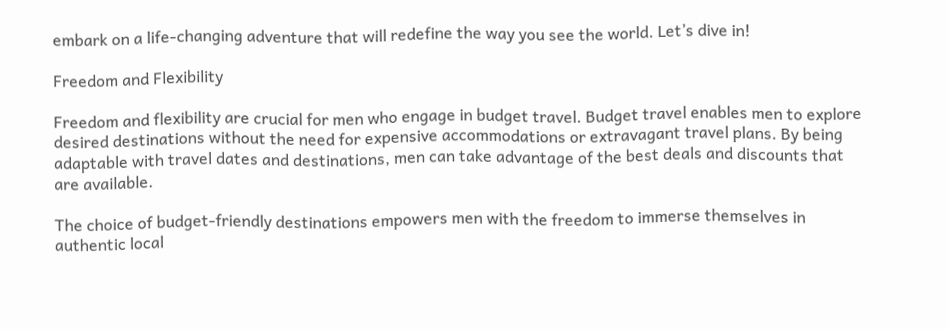embark on a life-changing adventure that will redefine the way you see the world. Let’s dive in!

Freedom and Flexibility

Freedom and flexibility are crucial for men who engage in budget travel. Budget travel enables men to explore desired destinations without the need for expensive accommodations or extravagant travel plans. By being adaptable with travel dates and destinations, men can take advantage of the best deals and discounts that are available.

The choice of budget-friendly destinations empowers men with the freedom to immerse themselves in authentic local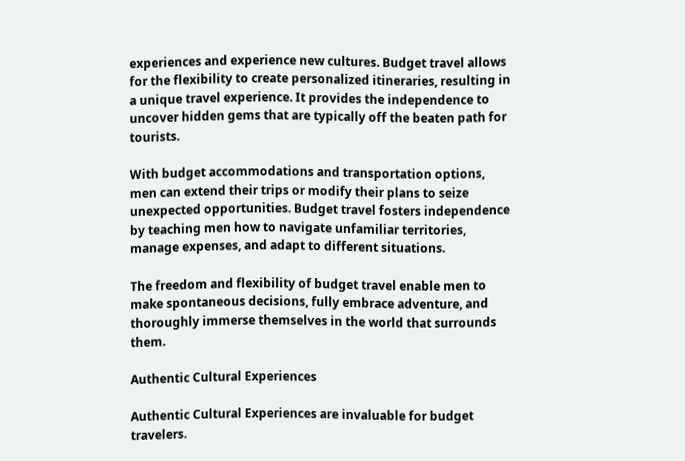experiences and experience new cultures. Budget travel allows for the flexibility to create personalized itineraries, resulting in a unique travel experience. It provides the independence to uncover hidden gems that are typically off the beaten path for tourists.

With budget accommodations and transportation options, men can extend their trips or modify their plans to seize unexpected opportunities. Budget travel fosters independence by teaching men how to navigate unfamiliar territories, manage expenses, and adapt to different situations.

The freedom and flexibility of budget travel enable men to make spontaneous decisions, fully embrace adventure, and thoroughly immerse themselves in the world that surrounds them.

Authentic Cultural Experiences

Authentic Cultural Experiences are invaluable for budget travelers.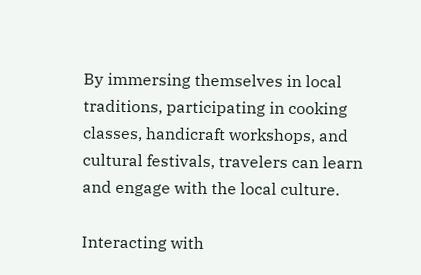By immersing themselves in local traditions, participating in cooking classes, handicraft workshops, and cultural festivals, travelers can learn and engage with the local culture.

Interacting with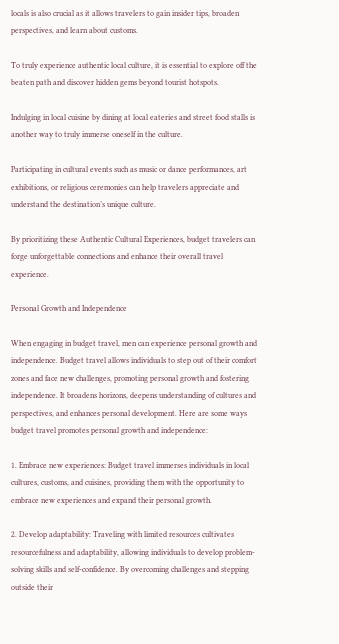locals is also crucial as it allows travelers to gain insider tips, broaden perspectives, and learn about customs.

To truly experience authentic local culture, it is essential to explore off the beaten path and discover hidden gems beyond tourist hotspots.

Indulging in local cuisine by dining at local eateries and street food stalls is another way to truly immerse oneself in the culture.

Participating in cultural events such as music or dance performances, art exhibitions, or religious ceremonies can help travelers appreciate and understand the destination’s unique culture.

By prioritizing these Authentic Cultural Experiences, budget travelers can forge unforgettable connections and enhance their overall travel experience.

Personal Growth and Independence

When engaging in budget travel, men can experience personal growth and independence. Budget travel allows individuals to step out of their comfort zones and face new challenges, promoting personal growth and fostering independence. It broadens horizons, deepens understanding of cultures and perspectives, and enhances personal development. Here are some ways budget travel promotes personal growth and independence:

1. Embrace new experiences: Budget travel immerses individuals in local cultures, customs, and cuisines, providing them with the opportunity to embrace new experiences and expand their personal growth.

2. Develop adaptability: Traveling with limited resources cultivates resourcefulness and adaptability, allowing individuals to develop problem-solving skills and self-confidence. By overcoming challenges and stepping outside their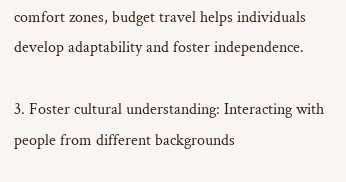comfort zones, budget travel helps individuals develop adaptability and foster independence.

3. Foster cultural understanding: Interacting with people from different backgrounds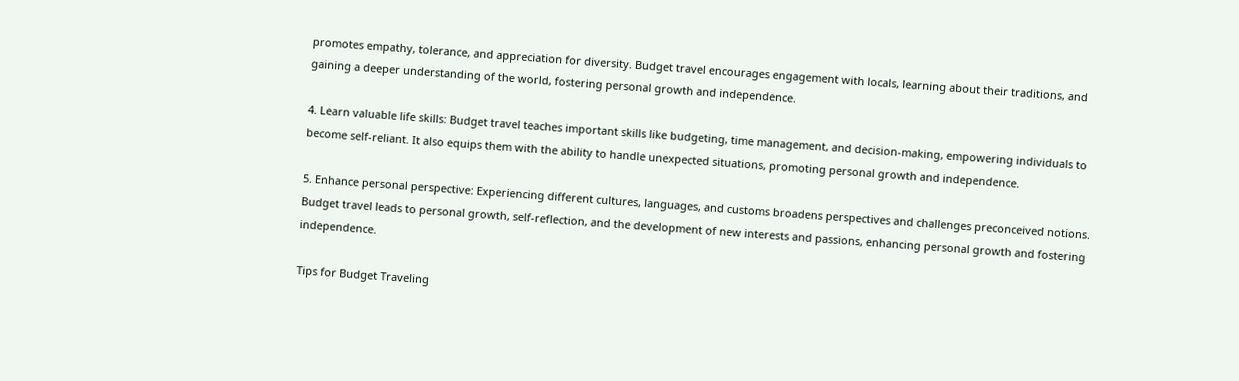promotes empathy, tolerance, and appreciation for diversity. Budget travel encourages engagement with locals, learning about their traditions, and gaining a deeper understanding of the world, fostering personal growth and independence.

4. Learn valuable life skills: Budget travel teaches important skills like budgeting, time management, and decision-making, empowering individuals to become self-reliant. It also equips them with the ability to handle unexpected situations, promoting personal growth and independence.

5. Enhance personal perspective: Experiencing different cultures, languages, and customs broadens perspectives and challenges preconceived notions. Budget travel leads to personal growth, self-reflection, and the development of new interests and passions, enhancing personal growth and fostering independence.

Tips for Budget Traveling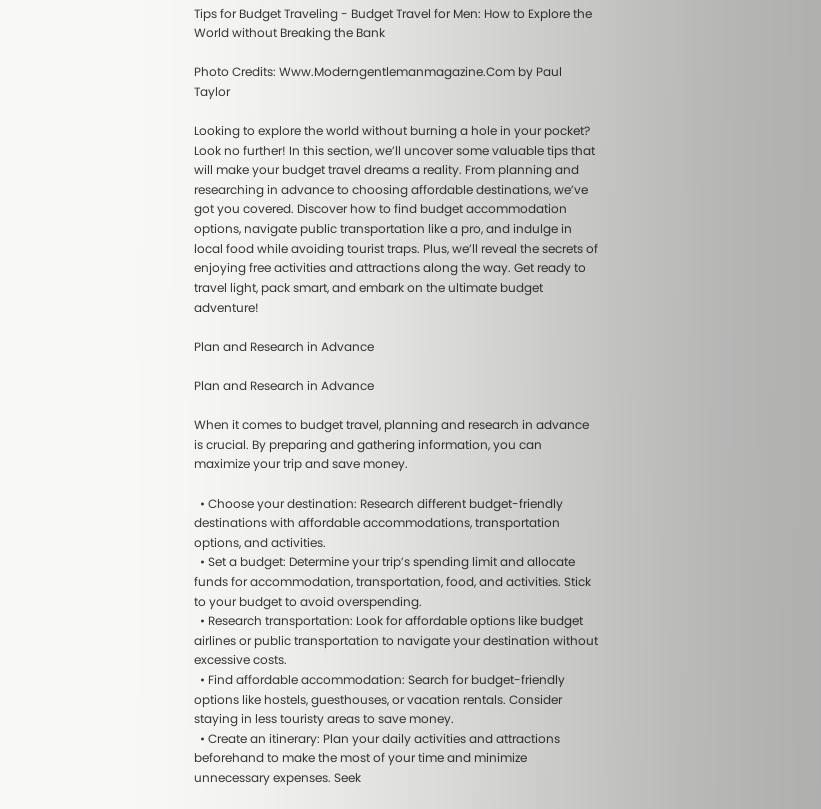Tips for Budget Traveling - Budget Travel for Men: How to Explore the World without Breaking the Bank

Photo Credits: Www.Moderngentlemanmagazine.Com by Paul Taylor

Looking to explore the world without burning a hole in your pocket? Look no further! In this section, we’ll uncover some valuable tips that will make your budget travel dreams a reality. From planning and researching in advance to choosing affordable destinations, we’ve got you covered. Discover how to find budget accommodation options, navigate public transportation like a pro, and indulge in local food while avoiding tourist traps. Plus, we’ll reveal the secrets of enjoying free activities and attractions along the way. Get ready to travel light, pack smart, and embark on the ultimate budget adventure!

Plan and Research in Advance

Plan and Research in Advance

When it comes to budget travel, planning and research in advance is crucial. By preparing and gathering information, you can maximize your trip and save money.

  • Choose your destination: Research different budget-friendly destinations with affordable accommodations, transportation options, and activities.
  • Set a budget: Determine your trip’s spending limit and allocate funds for accommodation, transportation, food, and activities. Stick to your budget to avoid overspending.
  • Research transportation: Look for affordable options like budget airlines or public transportation to navigate your destination without excessive costs.
  • Find affordable accommodation: Search for budget-friendly options like hostels, guesthouses, or vacation rentals. Consider staying in less touristy areas to save money.
  • Create an itinerary: Plan your daily activities and attractions beforehand to make the most of your time and minimize unnecessary expenses. Seek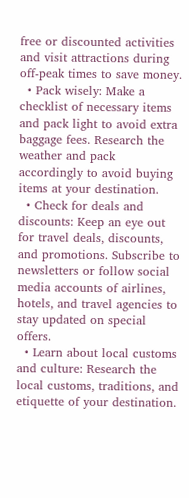free or discounted activities and visit attractions during off-peak times to save money.
  • Pack wisely: Make a checklist of necessary items and pack light to avoid extra baggage fees. Research the weather and pack accordingly to avoid buying items at your destination.
  • Check for deals and discounts: Keep an eye out for travel deals, discounts, and promotions. Subscribe to newsletters or follow social media accounts of airlines, hotels, and travel agencies to stay updated on special offers.
  • Learn about local customs and culture: Research the local customs, traditions, and etiquette of your destination.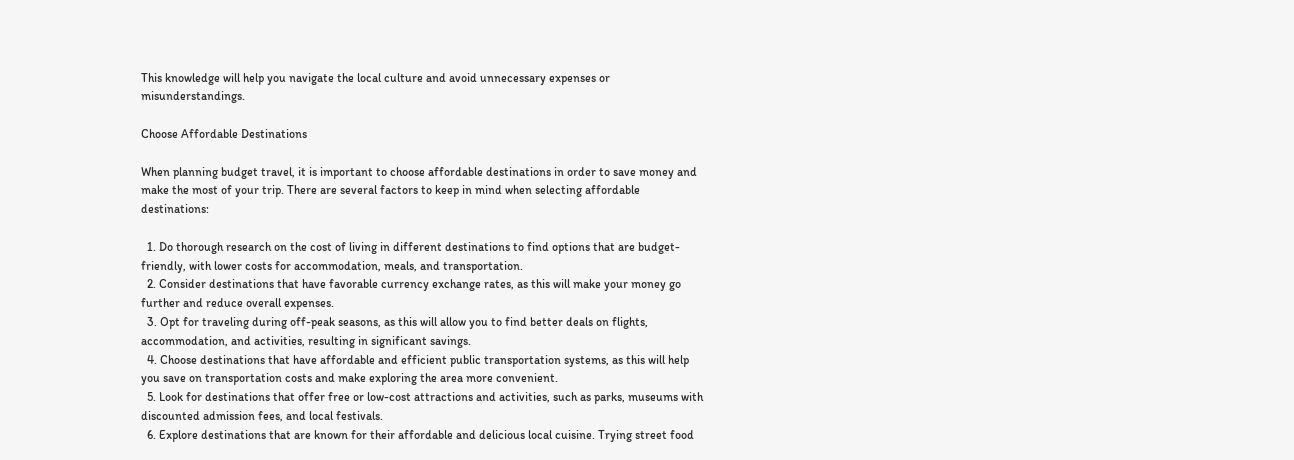This knowledge will help you navigate the local culture and avoid unnecessary expenses or misunderstandings.

Choose Affordable Destinations

When planning budget travel, it is important to choose affordable destinations in order to save money and make the most of your trip. There are several factors to keep in mind when selecting affordable destinations:

  1. Do thorough research on the cost of living in different destinations to find options that are budget-friendly, with lower costs for accommodation, meals, and transportation.
  2. Consider destinations that have favorable currency exchange rates, as this will make your money go further and reduce overall expenses.
  3. Opt for traveling during off-peak seasons, as this will allow you to find better deals on flights, accommodation, and activities, resulting in significant savings.
  4. Choose destinations that have affordable and efficient public transportation systems, as this will help you save on transportation costs and make exploring the area more convenient.
  5. Look for destinations that offer free or low-cost attractions and activities, such as parks, museums with discounted admission fees, and local festivals.
  6. Explore destinations that are known for their affordable and delicious local cuisine. Trying street food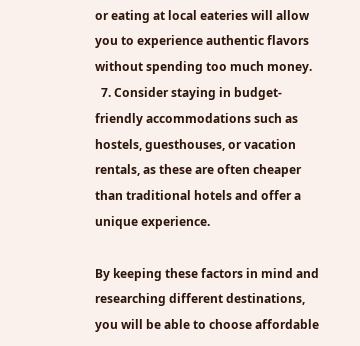or eating at local eateries will allow you to experience authentic flavors without spending too much money.
  7. Consider staying in budget-friendly accommodations such as hostels, guesthouses, or vacation rentals, as these are often cheaper than traditional hotels and offer a unique experience.

By keeping these factors in mind and researching different destinations, you will be able to choose affordable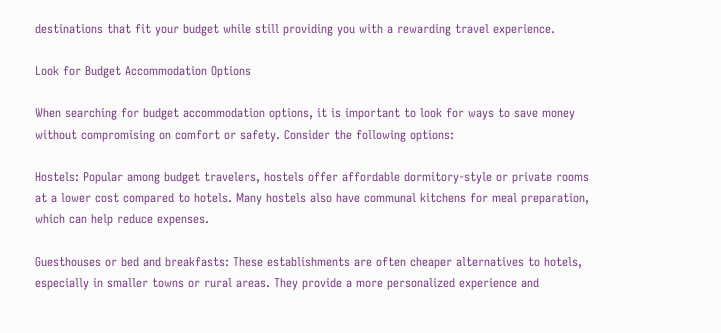destinations that fit your budget while still providing you with a rewarding travel experience.

Look for Budget Accommodation Options

When searching for budget accommodation options, it is important to look for ways to save money without compromising on comfort or safety. Consider the following options:

Hostels: Popular among budget travelers, hostels offer affordable dormitory-style or private rooms at a lower cost compared to hotels. Many hostels also have communal kitchens for meal preparation, which can help reduce expenses.

Guesthouses or bed and breakfasts: These establishments are often cheaper alternatives to hotels, especially in smaller towns or rural areas. They provide a more personalized experience and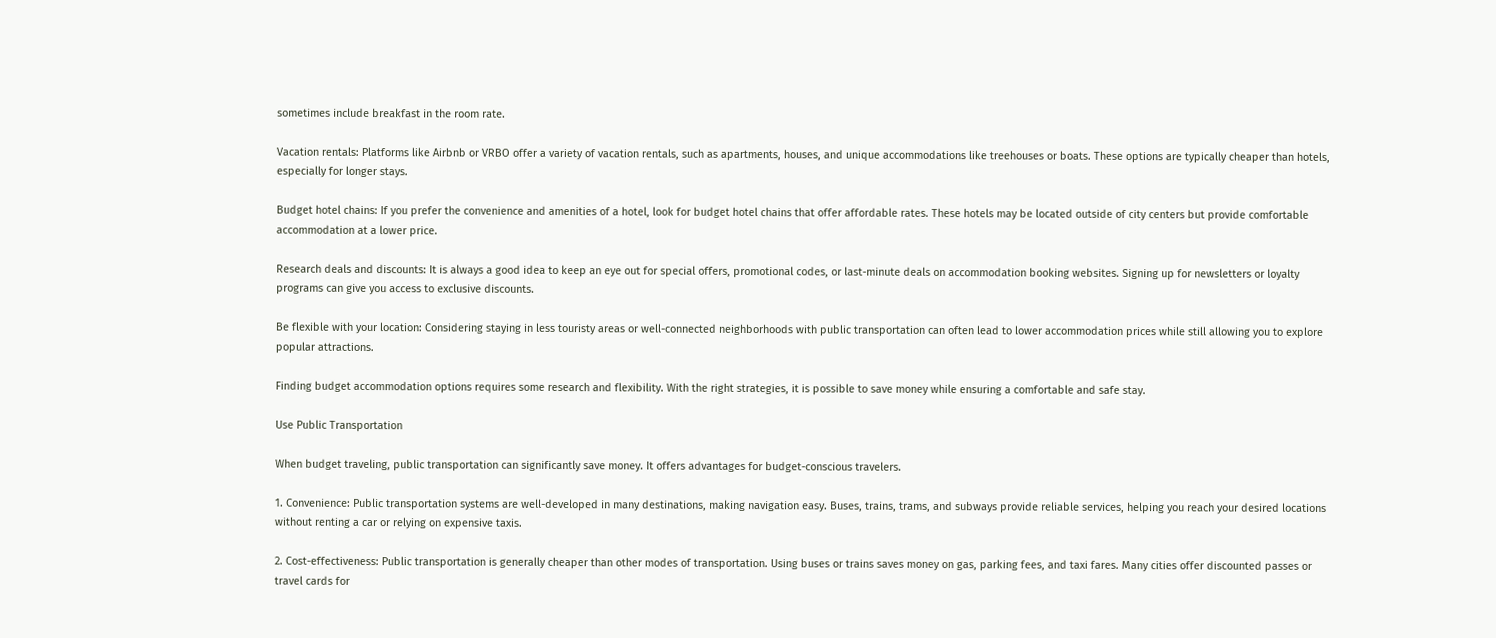sometimes include breakfast in the room rate.

Vacation rentals: Platforms like Airbnb or VRBO offer a variety of vacation rentals, such as apartments, houses, and unique accommodations like treehouses or boats. These options are typically cheaper than hotels, especially for longer stays.

Budget hotel chains: If you prefer the convenience and amenities of a hotel, look for budget hotel chains that offer affordable rates. These hotels may be located outside of city centers but provide comfortable accommodation at a lower price.

Research deals and discounts: It is always a good idea to keep an eye out for special offers, promotional codes, or last-minute deals on accommodation booking websites. Signing up for newsletters or loyalty programs can give you access to exclusive discounts.

Be flexible with your location: Considering staying in less touristy areas or well-connected neighborhoods with public transportation can often lead to lower accommodation prices while still allowing you to explore popular attractions.

Finding budget accommodation options requires some research and flexibility. With the right strategies, it is possible to save money while ensuring a comfortable and safe stay.

Use Public Transportation

When budget traveling, public transportation can significantly save money. It offers advantages for budget-conscious travelers.

1. Convenience: Public transportation systems are well-developed in many destinations, making navigation easy. Buses, trains, trams, and subways provide reliable services, helping you reach your desired locations without renting a car or relying on expensive taxis.

2. Cost-effectiveness: Public transportation is generally cheaper than other modes of transportation. Using buses or trains saves money on gas, parking fees, and taxi fares. Many cities offer discounted passes or travel cards for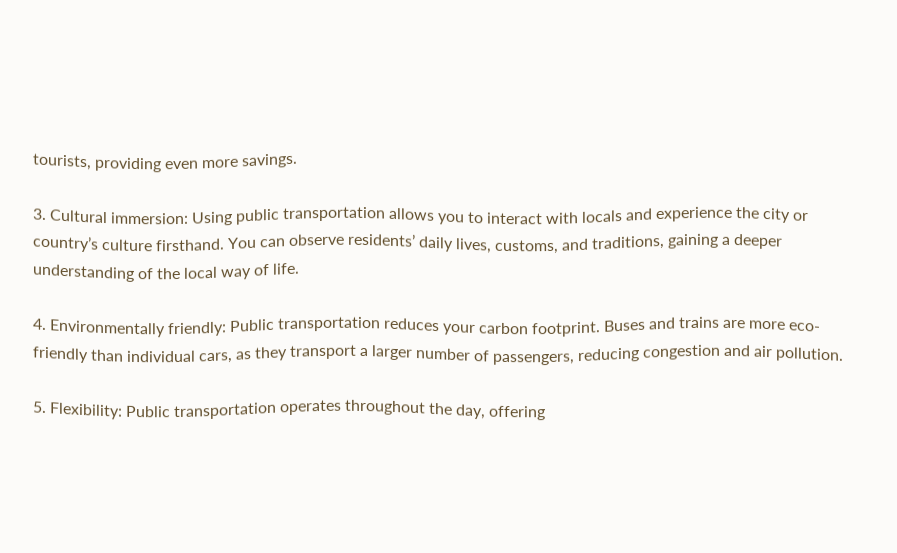tourists, providing even more savings.

3. Cultural immersion: Using public transportation allows you to interact with locals and experience the city or country’s culture firsthand. You can observe residents’ daily lives, customs, and traditions, gaining a deeper understanding of the local way of life.

4. Environmentally friendly: Public transportation reduces your carbon footprint. Buses and trains are more eco-friendly than individual cars, as they transport a larger number of passengers, reducing congestion and air pollution.

5. Flexibility: Public transportation operates throughout the day, offering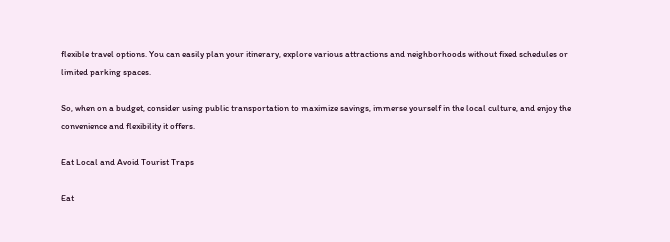flexible travel options. You can easily plan your itinerary, explore various attractions and neighborhoods without fixed schedules or limited parking spaces.

So, when on a budget, consider using public transportation to maximize savings, immerse yourself in the local culture, and enjoy the convenience and flexibility it offers.

Eat Local and Avoid Tourist Traps

Eat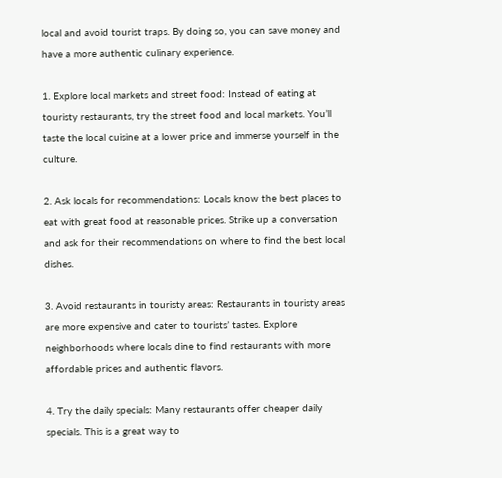local and avoid tourist traps. By doing so, you can save money and have a more authentic culinary experience.

1. Explore local markets and street food: Instead of eating at touristy restaurants, try the street food and local markets. You’ll taste the local cuisine at a lower price and immerse yourself in the culture.

2. Ask locals for recommendations: Locals know the best places to eat with great food at reasonable prices. Strike up a conversation and ask for their recommendations on where to find the best local dishes.

3. Avoid restaurants in touristy areas: Restaurants in touristy areas are more expensive and cater to tourists’ tastes. Explore neighborhoods where locals dine to find restaurants with more affordable prices and authentic flavors.

4. Try the daily specials: Many restaurants offer cheaper daily specials. This is a great way to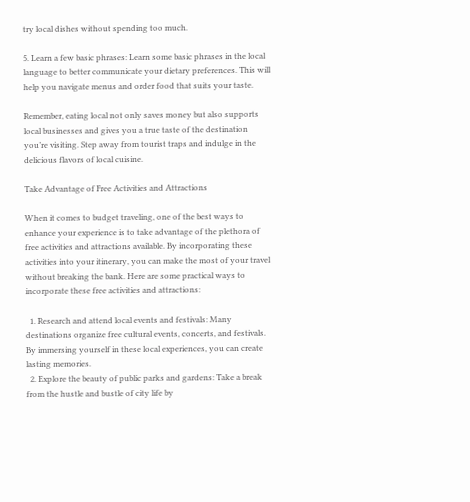try local dishes without spending too much.

5. Learn a few basic phrases: Learn some basic phrases in the local language to better communicate your dietary preferences. This will help you navigate menus and order food that suits your taste.

Remember, eating local not only saves money but also supports local businesses and gives you a true taste of the destination you’re visiting. Step away from tourist traps and indulge in the delicious flavors of local cuisine.

Take Advantage of Free Activities and Attractions

When it comes to budget traveling, one of the best ways to enhance your experience is to take advantage of the plethora of free activities and attractions available. By incorporating these activities into your itinerary, you can make the most of your travel without breaking the bank. Here are some practical ways to incorporate these free activities and attractions:

  1. Research and attend local events and festivals: Many destinations organize free cultural events, concerts, and festivals. By immersing yourself in these local experiences, you can create lasting memories.
  2. Explore the beauty of public parks and gardens: Take a break from the hustle and bustle of city life by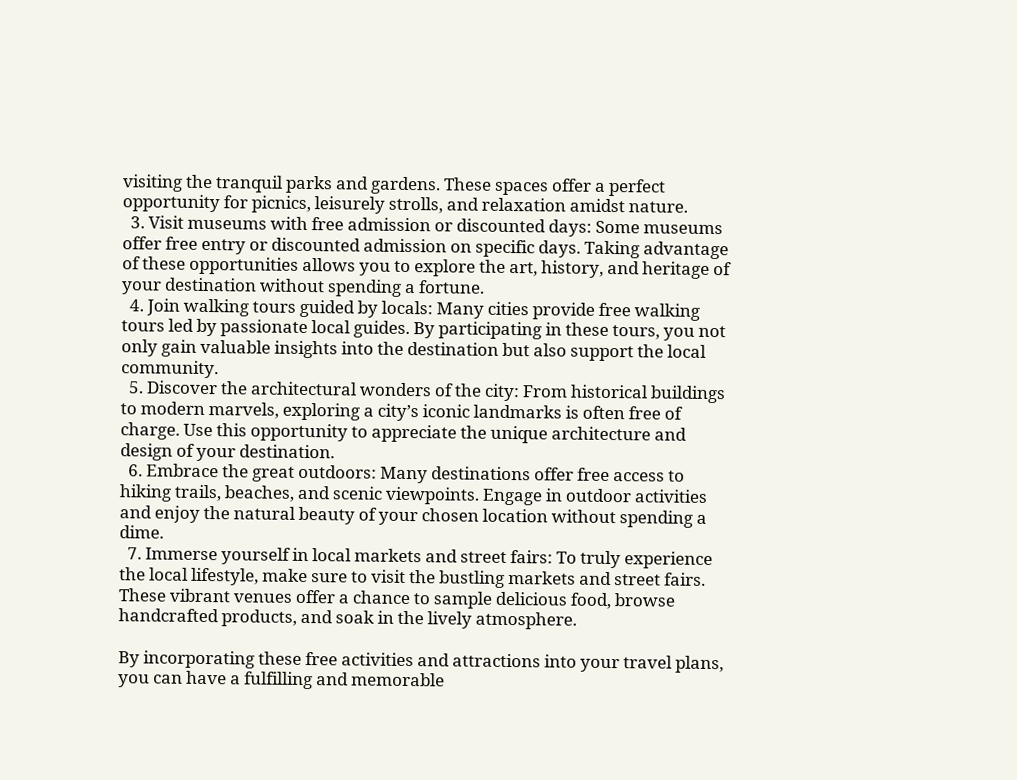visiting the tranquil parks and gardens. These spaces offer a perfect opportunity for picnics, leisurely strolls, and relaxation amidst nature.
  3. Visit museums with free admission or discounted days: Some museums offer free entry or discounted admission on specific days. Taking advantage of these opportunities allows you to explore the art, history, and heritage of your destination without spending a fortune.
  4. Join walking tours guided by locals: Many cities provide free walking tours led by passionate local guides. By participating in these tours, you not only gain valuable insights into the destination but also support the local community.
  5. Discover the architectural wonders of the city: From historical buildings to modern marvels, exploring a city’s iconic landmarks is often free of charge. Use this opportunity to appreciate the unique architecture and design of your destination.
  6. Embrace the great outdoors: Many destinations offer free access to hiking trails, beaches, and scenic viewpoints. Engage in outdoor activities and enjoy the natural beauty of your chosen location without spending a dime.
  7. Immerse yourself in local markets and street fairs: To truly experience the local lifestyle, make sure to visit the bustling markets and street fairs. These vibrant venues offer a chance to sample delicious food, browse handcrafted products, and soak in the lively atmosphere.

By incorporating these free activities and attractions into your travel plans, you can have a fulfilling and memorable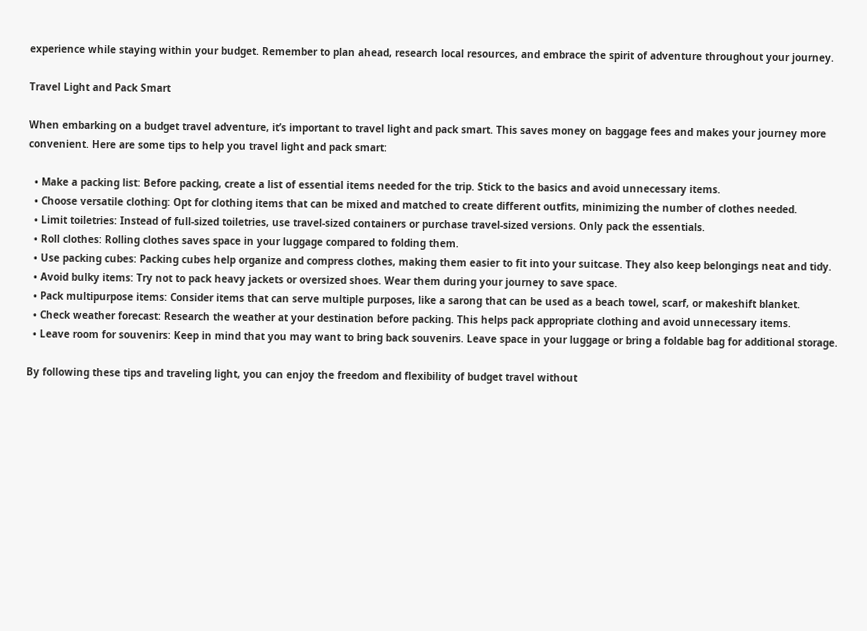experience while staying within your budget. Remember to plan ahead, research local resources, and embrace the spirit of adventure throughout your journey.

Travel Light and Pack Smart

When embarking on a budget travel adventure, it’s important to travel light and pack smart. This saves money on baggage fees and makes your journey more convenient. Here are some tips to help you travel light and pack smart:

  • Make a packing list: Before packing, create a list of essential items needed for the trip. Stick to the basics and avoid unnecessary items.
  • Choose versatile clothing: Opt for clothing items that can be mixed and matched to create different outfits, minimizing the number of clothes needed.
  • Limit toiletries: Instead of full-sized toiletries, use travel-sized containers or purchase travel-sized versions. Only pack the essentials.
  • Roll clothes: Rolling clothes saves space in your luggage compared to folding them.
  • Use packing cubes: Packing cubes help organize and compress clothes, making them easier to fit into your suitcase. They also keep belongings neat and tidy.
  • Avoid bulky items: Try not to pack heavy jackets or oversized shoes. Wear them during your journey to save space.
  • Pack multipurpose items: Consider items that can serve multiple purposes, like a sarong that can be used as a beach towel, scarf, or makeshift blanket.
  • Check weather forecast: Research the weather at your destination before packing. This helps pack appropriate clothing and avoid unnecessary items.
  • Leave room for souvenirs: Keep in mind that you may want to bring back souvenirs. Leave space in your luggage or bring a foldable bag for additional storage.

By following these tips and traveling light, you can enjoy the freedom and flexibility of budget travel without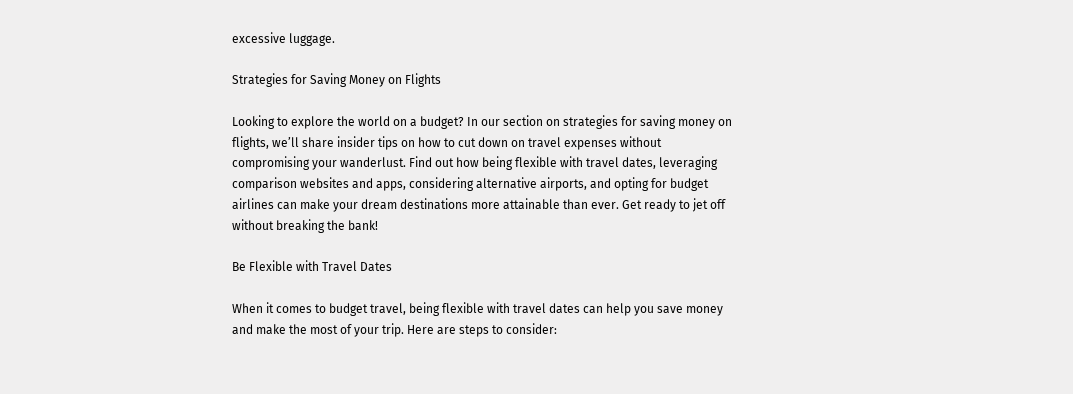excessive luggage.

Strategies for Saving Money on Flights

Looking to explore the world on a budget? In our section on strategies for saving money on flights, we’ll share insider tips on how to cut down on travel expenses without compromising your wanderlust. Find out how being flexible with travel dates, leveraging comparison websites and apps, considering alternative airports, and opting for budget airlines can make your dream destinations more attainable than ever. Get ready to jet off without breaking the bank!

Be Flexible with Travel Dates

When it comes to budget travel, being flexible with travel dates can help you save money and make the most of your trip. Here are steps to consider: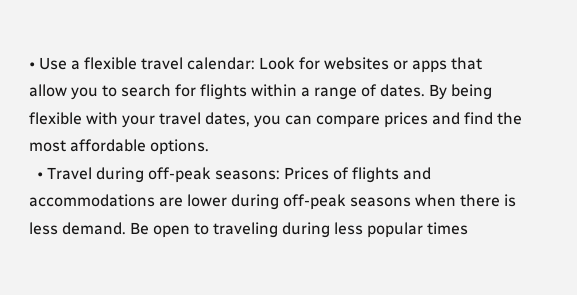• Use a flexible travel calendar: Look for websites or apps that allow you to search for flights within a range of dates. By being flexible with your travel dates, you can compare prices and find the most affordable options.
  • Travel during off-peak seasons: Prices of flights and accommodations are lower during off-peak seasons when there is less demand. Be open to traveling during less popular times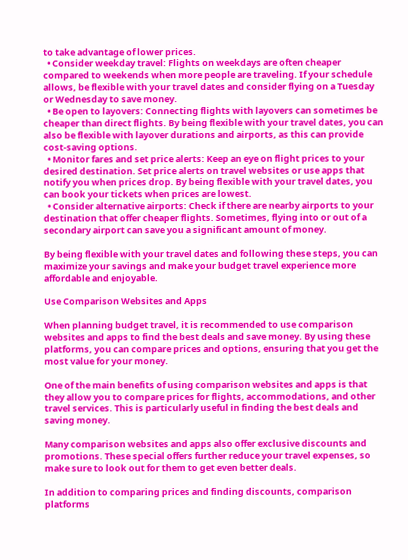to take advantage of lower prices.
  • Consider weekday travel: Flights on weekdays are often cheaper compared to weekends when more people are traveling. If your schedule allows, be flexible with your travel dates and consider flying on a Tuesday or Wednesday to save money.
  • Be open to layovers: Connecting flights with layovers can sometimes be cheaper than direct flights. By being flexible with your travel dates, you can also be flexible with layover durations and airports, as this can provide cost-saving options.
  • Monitor fares and set price alerts: Keep an eye on flight prices to your desired destination. Set price alerts on travel websites or use apps that notify you when prices drop. By being flexible with your travel dates, you can book your tickets when prices are lowest.
  • Consider alternative airports: Check if there are nearby airports to your destination that offer cheaper flights. Sometimes, flying into or out of a secondary airport can save you a significant amount of money.

By being flexible with your travel dates and following these steps, you can maximize your savings and make your budget travel experience more affordable and enjoyable.

Use Comparison Websites and Apps

When planning budget travel, it is recommended to use comparison websites and apps to find the best deals and save money. By using these platforms, you can compare prices and options, ensuring that you get the most value for your money.

One of the main benefits of using comparison websites and apps is that they allow you to compare prices for flights, accommodations, and other travel services. This is particularly useful in finding the best deals and saving money.

Many comparison websites and apps also offer exclusive discounts and promotions. These special offers further reduce your travel expenses, so make sure to look out for them to get even better deals.

In addition to comparing prices and finding discounts, comparison platforms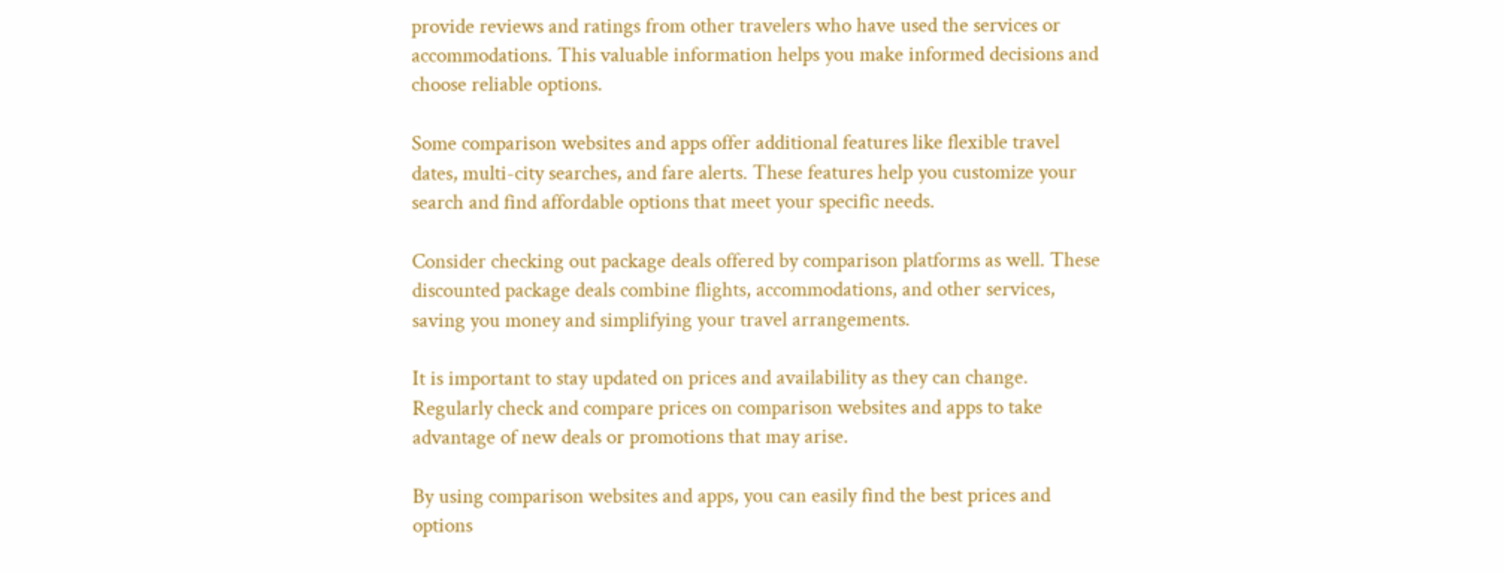provide reviews and ratings from other travelers who have used the services or accommodations. This valuable information helps you make informed decisions and choose reliable options.

Some comparison websites and apps offer additional features like flexible travel dates, multi-city searches, and fare alerts. These features help you customize your search and find affordable options that meet your specific needs.

Consider checking out package deals offered by comparison platforms as well. These discounted package deals combine flights, accommodations, and other services, saving you money and simplifying your travel arrangements.

It is important to stay updated on prices and availability as they can change. Regularly check and compare prices on comparison websites and apps to take advantage of new deals or promotions that may arise.

By using comparison websites and apps, you can easily find the best prices and options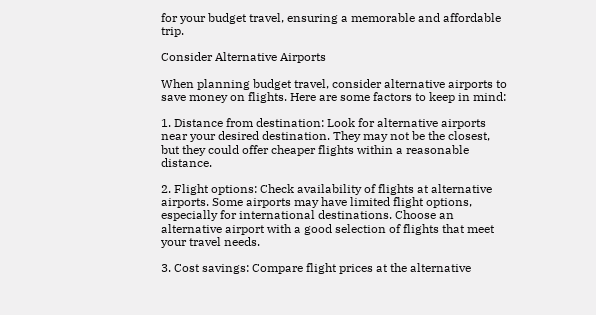for your budget travel, ensuring a memorable and affordable trip.

Consider Alternative Airports

When planning budget travel, consider alternative airports to save money on flights. Here are some factors to keep in mind:

1. Distance from destination: Look for alternative airports near your desired destination. They may not be the closest, but they could offer cheaper flights within a reasonable distance.

2. Flight options: Check availability of flights at alternative airports. Some airports may have limited flight options, especially for international destinations. Choose an alternative airport with a good selection of flights that meet your travel needs.

3. Cost savings: Compare flight prices at the alternative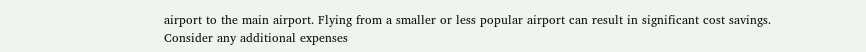airport to the main airport. Flying from a smaller or less popular airport can result in significant cost savings. Consider any additional expenses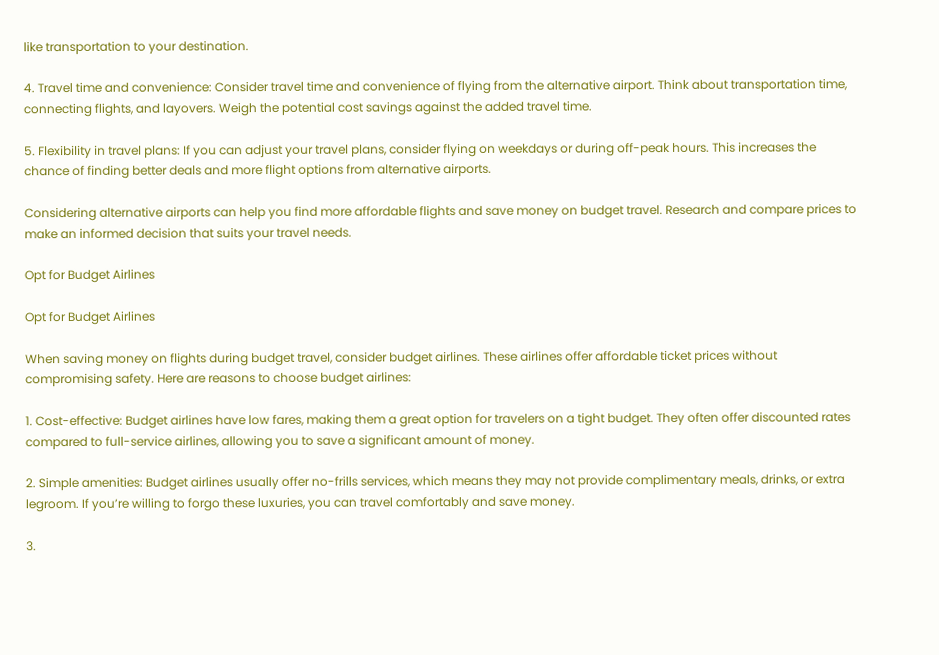like transportation to your destination.

4. Travel time and convenience: Consider travel time and convenience of flying from the alternative airport. Think about transportation time, connecting flights, and layovers. Weigh the potential cost savings against the added travel time.

5. Flexibility in travel plans: If you can adjust your travel plans, consider flying on weekdays or during off-peak hours. This increases the chance of finding better deals and more flight options from alternative airports.

Considering alternative airports can help you find more affordable flights and save money on budget travel. Research and compare prices to make an informed decision that suits your travel needs.

Opt for Budget Airlines

Opt for Budget Airlines

When saving money on flights during budget travel, consider budget airlines. These airlines offer affordable ticket prices without compromising safety. Here are reasons to choose budget airlines:

1. Cost-effective: Budget airlines have low fares, making them a great option for travelers on a tight budget. They often offer discounted rates compared to full-service airlines, allowing you to save a significant amount of money.

2. Simple amenities: Budget airlines usually offer no-frills services, which means they may not provide complimentary meals, drinks, or extra legroom. If you’re willing to forgo these luxuries, you can travel comfortably and save money.

3.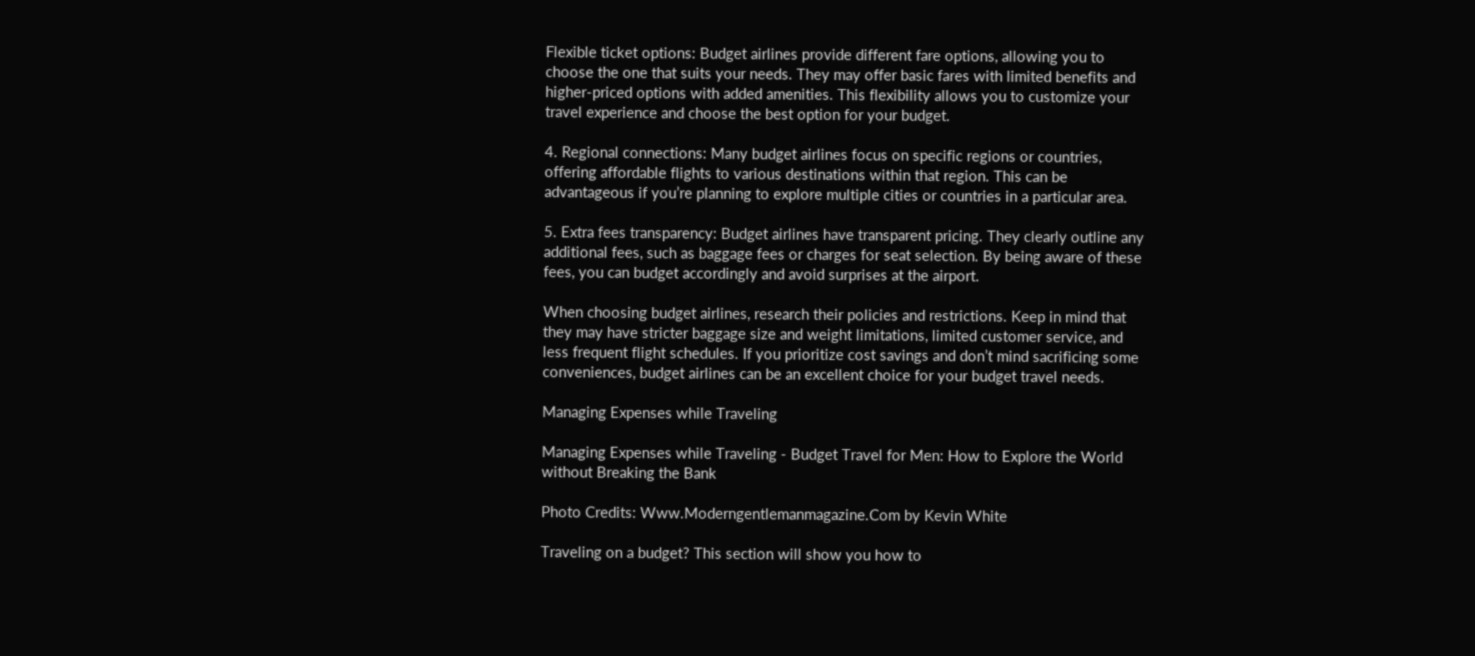Flexible ticket options: Budget airlines provide different fare options, allowing you to choose the one that suits your needs. They may offer basic fares with limited benefits and higher-priced options with added amenities. This flexibility allows you to customize your travel experience and choose the best option for your budget.

4. Regional connections: Many budget airlines focus on specific regions or countries, offering affordable flights to various destinations within that region. This can be advantageous if you’re planning to explore multiple cities or countries in a particular area.

5. Extra fees transparency: Budget airlines have transparent pricing. They clearly outline any additional fees, such as baggage fees or charges for seat selection. By being aware of these fees, you can budget accordingly and avoid surprises at the airport.

When choosing budget airlines, research their policies and restrictions. Keep in mind that they may have stricter baggage size and weight limitations, limited customer service, and less frequent flight schedules. If you prioritize cost savings and don’t mind sacrificing some conveniences, budget airlines can be an excellent choice for your budget travel needs.

Managing Expenses while Traveling

Managing Expenses while Traveling - Budget Travel for Men: How to Explore the World without Breaking the Bank

Photo Credits: Www.Moderngentlemanmagazine.Com by Kevin White

Traveling on a budget? This section will show you how to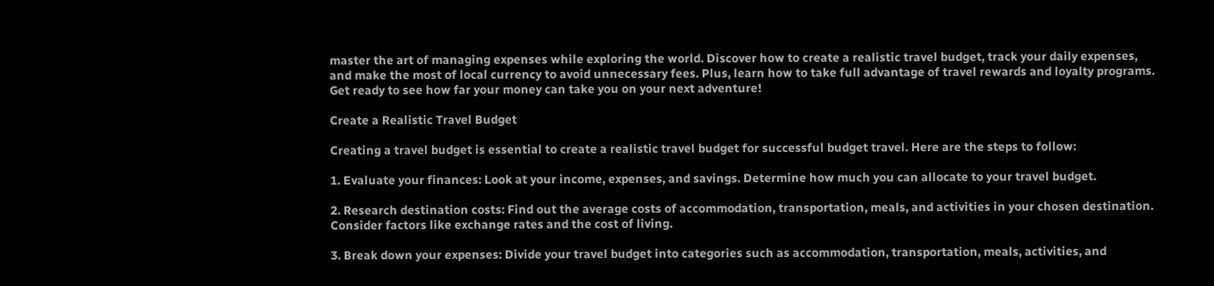master the art of managing expenses while exploring the world. Discover how to create a realistic travel budget, track your daily expenses, and make the most of local currency to avoid unnecessary fees. Plus, learn how to take full advantage of travel rewards and loyalty programs. Get ready to see how far your money can take you on your next adventure!

Create a Realistic Travel Budget

Creating a travel budget is essential to create a realistic travel budget for successful budget travel. Here are the steps to follow:

1. Evaluate your finances: Look at your income, expenses, and savings. Determine how much you can allocate to your travel budget.

2. Research destination costs: Find out the average costs of accommodation, transportation, meals, and activities in your chosen destination. Consider factors like exchange rates and the cost of living.

3. Break down your expenses: Divide your travel budget into categories such as accommodation, transportation, meals, activities, and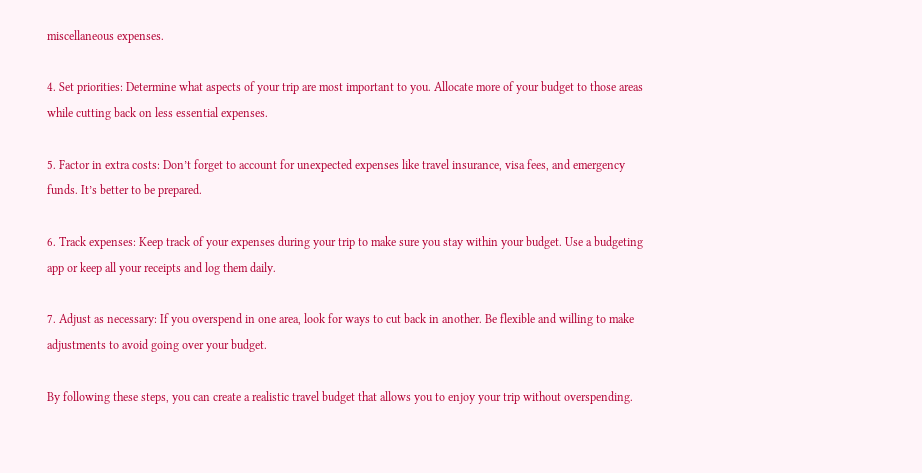miscellaneous expenses.

4. Set priorities: Determine what aspects of your trip are most important to you. Allocate more of your budget to those areas while cutting back on less essential expenses.

5. Factor in extra costs: Don’t forget to account for unexpected expenses like travel insurance, visa fees, and emergency funds. It’s better to be prepared.

6. Track expenses: Keep track of your expenses during your trip to make sure you stay within your budget. Use a budgeting app or keep all your receipts and log them daily.

7. Adjust as necessary: If you overspend in one area, look for ways to cut back in another. Be flexible and willing to make adjustments to avoid going over your budget.

By following these steps, you can create a realistic travel budget that allows you to enjoy your trip without overspending.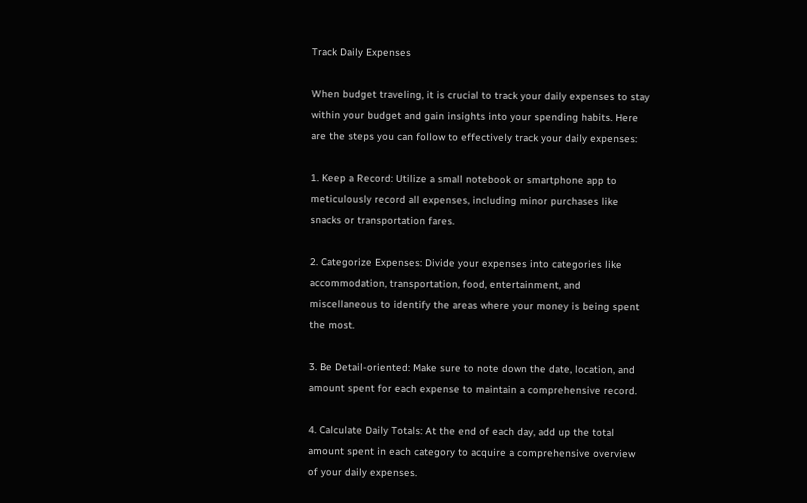Track Daily Expenses

When budget traveling, it is crucial to track your daily expenses to stay within your budget and gain insights into your spending habits. Here are the steps you can follow to effectively track your daily expenses:

1. Keep a Record: Utilize a small notebook or smartphone app to meticulously record all expenses, including minor purchases like snacks or transportation fares.

2. Categorize Expenses: Divide your expenses into categories like accommodation, transportation, food, entertainment, and miscellaneous to identify the areas where your money is being spent the most.

3. Be Detail-oriented: Make sure to note down the date, location, and amount spent for each expense to maintain a comprehensive record.

4. Calculate Daily Totals: At the end of each day, add up the total amount spent in each category to acquire a comprehensive overview of your daily expenses.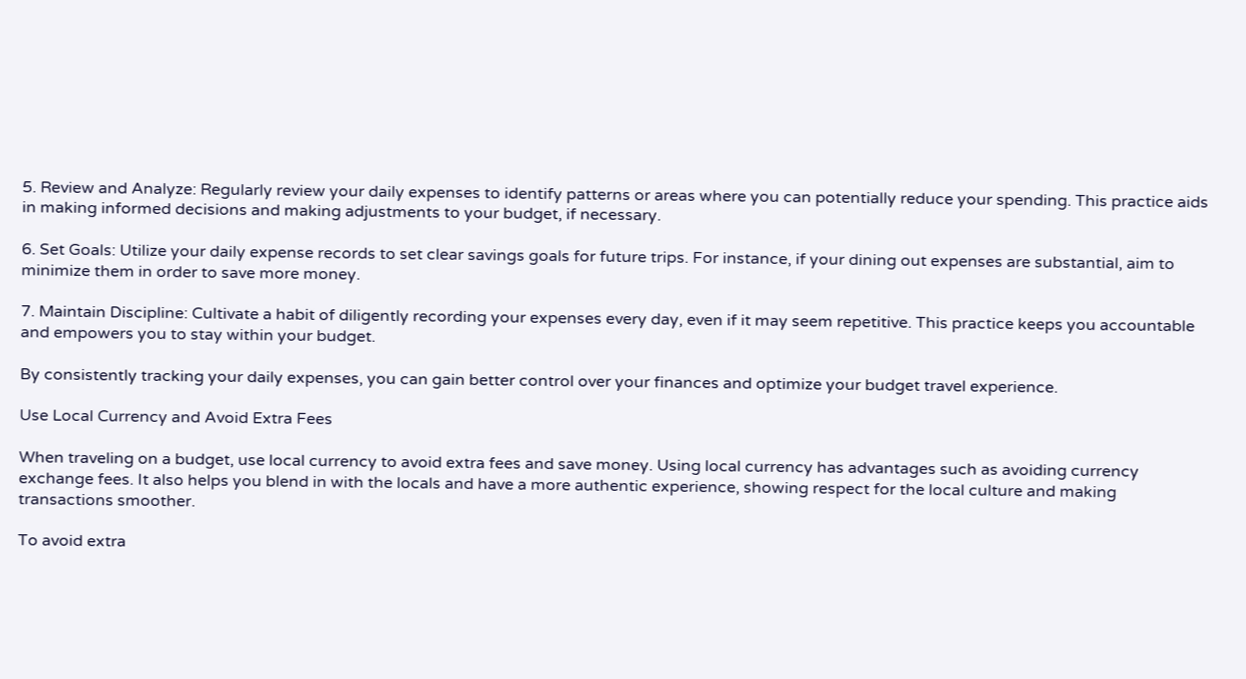5. Review and Analyze: Regularly review your daily expenses to identify patterns or areas where you can potentially reduce your spending. This practice aids in making informed decisions and making adjustments to your budget, if necessary.

6. Set Goals: Utilize your daily expense records to set clear savings goals for future trips. For instance, if your dining out expenses are substantial, aim to minimize them in order to save more money.

7. Maintain Discipline: Cultivate a habit of diligently recording your expenses every day, even if it may seem repetitive. This practice keeps you accountable and empowers you to stay within your budget.

By consistently tracking your daily expenses, you can gain better control over your finances and optimize your budget travel experience.

Use Local Currency and Avoid Extra Fees

When traveling on a budget, use local currency to avoid extra fees and save money. Using local currency has advantages such as avoiding currency exchange fees. It also helps you blend in with the locals and have a more authentic experience, showing respect for the local culture and making transactions smoother.

To avoid extra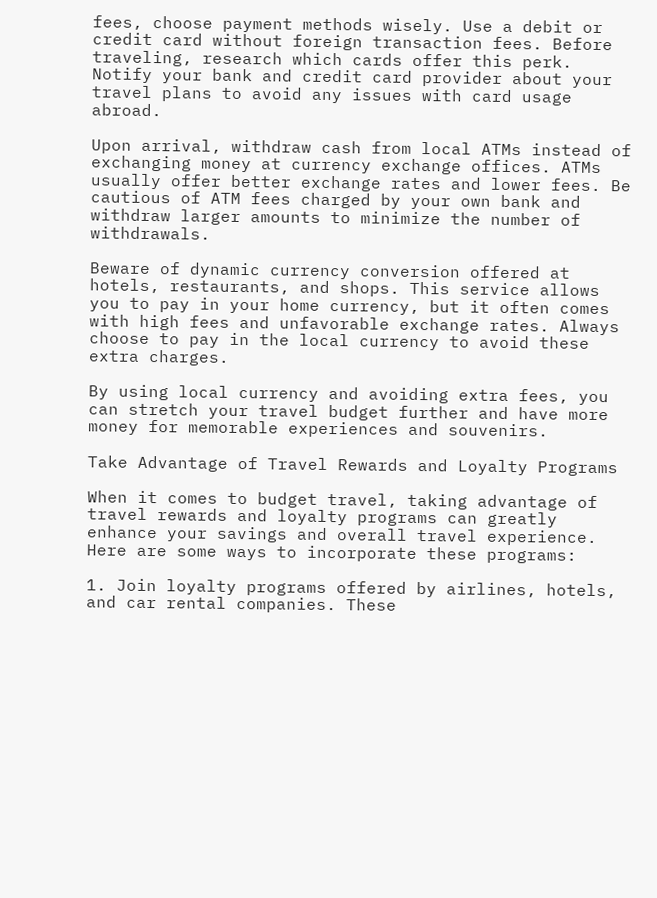fees, choose payment methods wisely. Use a debit or credit card without foreign transaction fees. Before traveling, research which cards offer this perk. Notify your bank and credit card provider about your travel plans to avoid any issues with card usage abroad.

Upon arrival, withdraw cash from local ATMs instead of exchanging money at currency exchange offices. ATMs usually offer better exchange rates and lower fees. Be cautious of ATM fees charged by your own bank and withdraw larger amounts to minimize the number of withdrawals.

Beware of dynamic currency conversion offered at hotels, restaurants, and shops. This service allows you to pay in your home currency, but it often comes with high fees and unfavorable exchange rates. Always choose to pay in the local currency to avoid these extra charges.

By using local currency and avoiding extra fees, you can stretch your travel budget further and have more money for memorable experiences and souvenirs.

Take Advantage of Travel Rewards and Loyalty Programs

When it comes to budget travel, taking advantage of travel rewards and loyalty programs can greatly enhance your savings and overall travel experience. Here are some ways to incorporate these programs:

1. Join loyalty programs offered by airlines, hotels, and car rental companies. These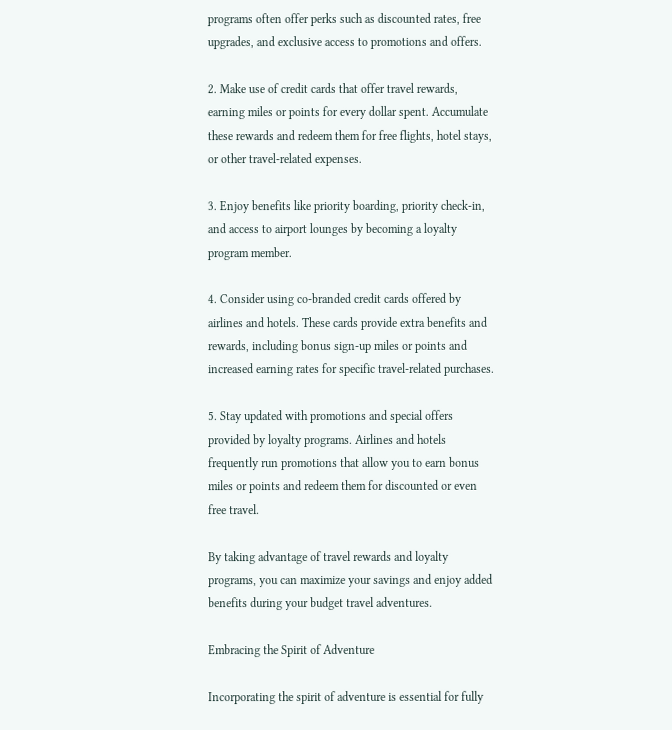programs often offer perks such as discounted rates, free upgrades, and exclusive access to promotions and offers.

2. Make use of credit cards that offer travel rewards, earning miles or points for every dollar spent. Accumulate these rewards and redeem them for free flights, hotel stays, or other travel-related expenses.

3. Enjoy benefits like priority boarding, priority check-in, and access to airport lounges by becoming a loyalty program member.

4. Consider using co-branded credit cards offered by airlines and hotels. These cards provide extra benefits and rewards, including bonus sign-up miles or points and increased earning rates for specific travel-related purchases.

5. Stay updated with promotions and special offers provided by loyalty programs. Airlines and hotels frequently run promotions that allow you to earn bonus miles or points and redeem them for discounted or even free travel.

By taking advantage of travel rewards and loyalty programs, you can maximize your savings and enjoy added benefits during your budget travel adventures.

Embracing the Spirit of Adventure

Incorporating the spirit of adventure is essential for fully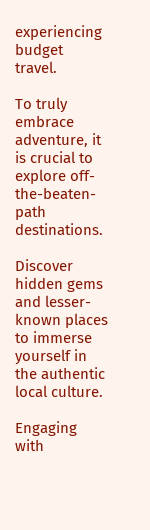experiencing budget travel.

To truly embrace adventure, it is crucial to explore off-the-beaten-path destinations.

Discover hidden gems and lesser-known places to immerse yourself in the authentic local culture.

Engaging with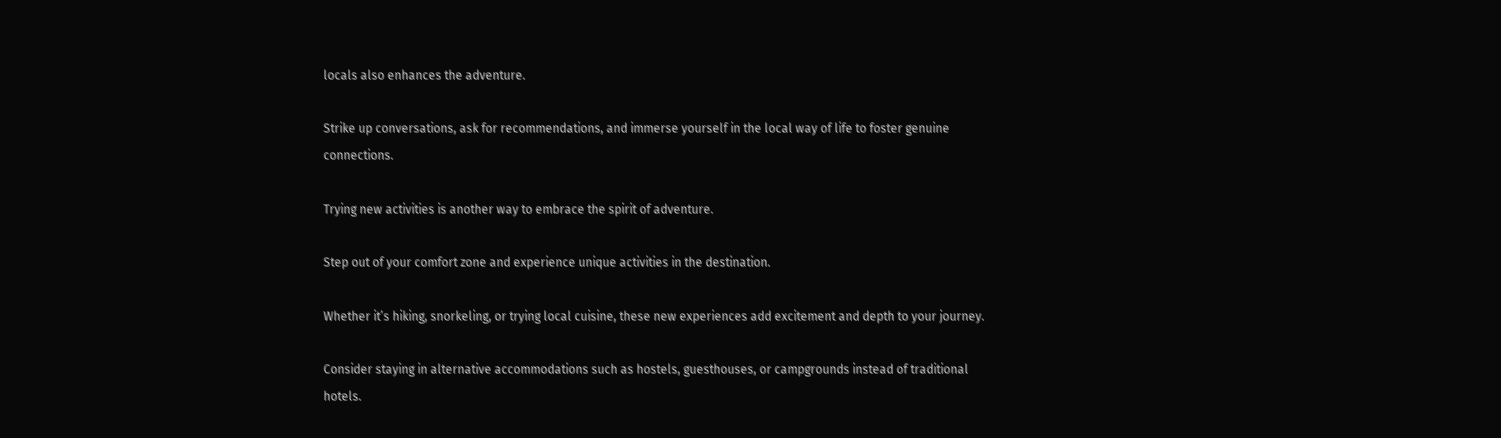locals also enhances the adventure.

Strike up conversations, ask for recommendations, and immerse yourself in the local way of life to foster genuine connections.

Trying new activities is another way to embrace the spirit of adventure.

Step out of your comfort zone and experience unique activities in the destination.

Whether it’s hiking, snorkeling, or trying local cuisine, these new experiences add excitement and depth to your journey.

Consider staying in alternative accommodations such as hostels, guesthouses, or campgrounds instead of traditional hotels.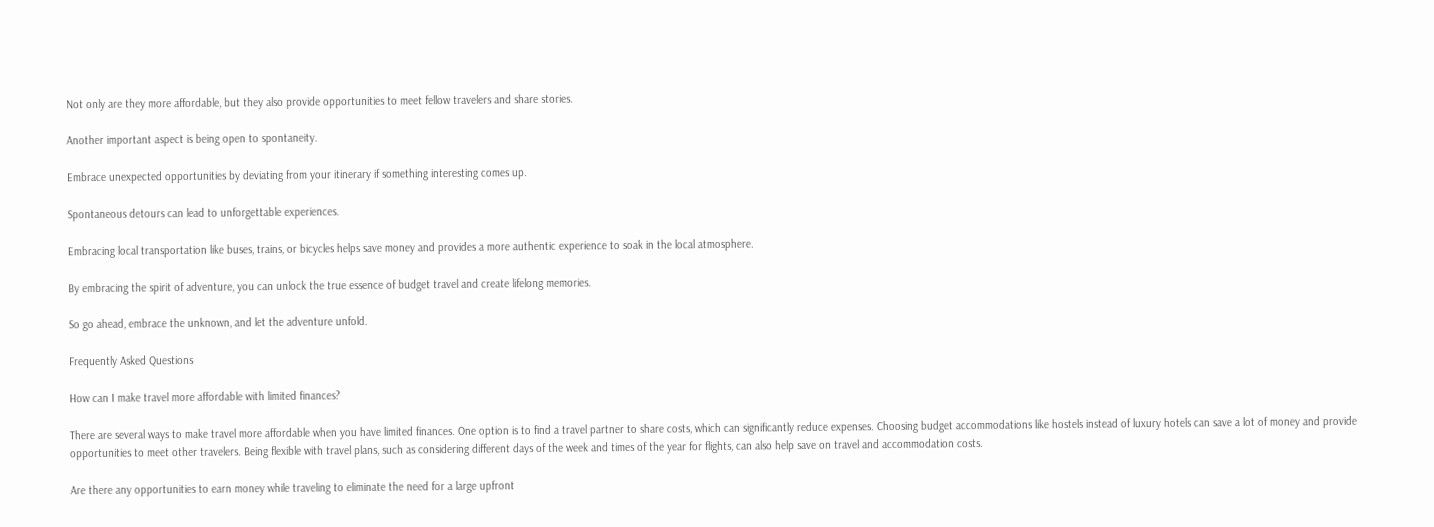Not only are they more affordable, but they also provide opportunities to meet fellow travelers and share stories.

Another important aspect is being open to spontaneity.

Embrace unexpected opportunities by deviating from your itinerary if something interesting comes up.

Spontaneous detours can lead to unforgettable experiences.

Embracing local transportation like buses, trains, or bicycles helps save money and provides a more authentic experience to soak in the local atmosphere.

By embracing the spirit of adventure, you can unlock the true essence of budget travel and create lifelong memories.

So go ahead, embrace the unknown, and let the adventure unfold.

Frequently Asked Questions

How can I make travel more affordable with limited finances?

There are several ways to make travel more affordable when you have limited finances. One option is to find a travel partner to share costs, which can significantly reduce expenses. Choosing budget accommodations like hostels instead of luxury hotels can save a lot of money and provide opportunities to meet other travelers. Being flexible with travel plans, such as considering different days of the week and times of the year for flights, can also help save on travel and accommodation costs.

Are there any opportunities to earn money while traveling to eliminate the need for a large upfront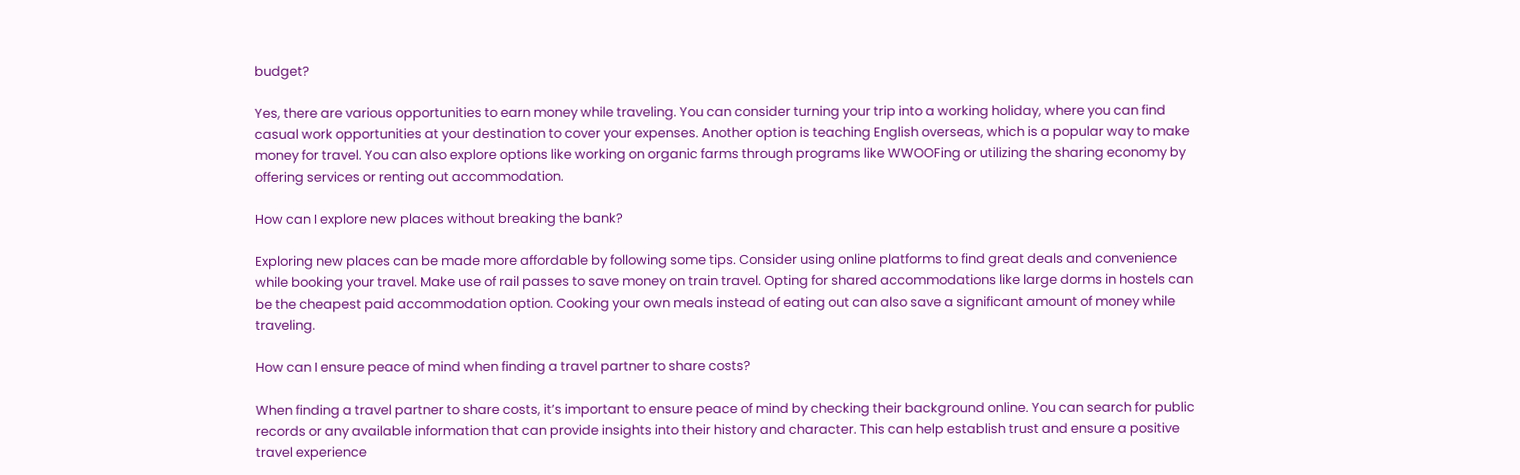budget?

Yes, there are various opportunities to earn money while traveling. You can consider turning your trip into a working holiday, where you can find casual work opportunities at your destination to cover your expenses. Another option is teaching English overseas, which is a popular way to make money for travel. You can also explore options like working on organic farms through programs like WWOOFing or utilizing the sharing economy by offering services or renting out accommodation.

How can I explore new places without breaking the bank?

Exploring new places can be made more affordable by following some tips. Consider using online platforms to find great deals and convenience while booking your travel. Make use of rail passes to save money on train travel. Opting for shared accommodations like large dorms in hostels can be the cheapest paid accommodation option. Cooking your own meals instead of eating out can also save a significant amount of money while traveling.

How can I ensure peace of mind when finding a travel partner to share costs?

When finding a travel partner to share costs, it’s important to ensure peace of mind by checking their background online. You can search for public records or any available information that can provide insights into their history and character. This can help establish trust and ensure a positive travel experience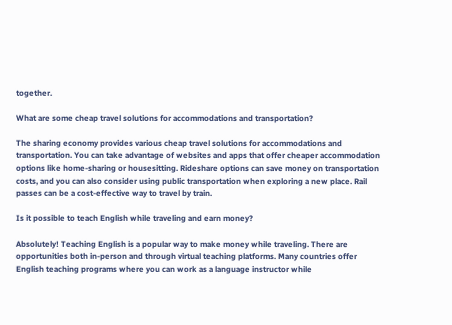together.

What are some cheap travel solutions for accommodations and transportation?

The sharing economy provides various cheap travel solutions for accommodations and transportation. You can take advantage of websites and apps that offer cheaper accommodation options like home-sharing or housesitting. Rideshare options can save money on transportation costs, and you can also consider using public transportation when exploring a new place. Rail passes can be a cost-effective way to travel by train.

Is it possible to teach English while traveling and earn money?

Absolutely! Teaching English is a popular way to make money while traveling. There are opportunities both in-person and through virtual teaching platforms. Many countries offer English teaching programs where you can work as a language instructor while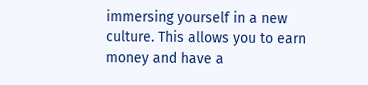immersing yourself in a new culture. This allows you to earn money and have a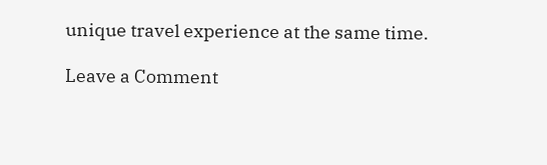unique travel experience at the same time.

Leave a Comment